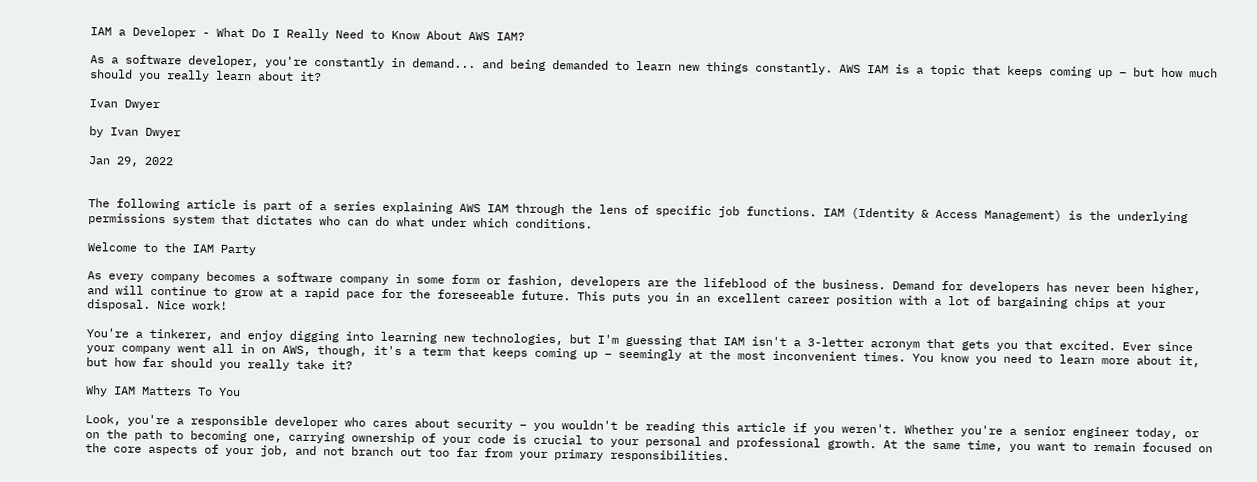IAM a Developer - What Do I Really Need to Know About AWS IAM?

As a software developer, you're constantly in demand... and being demanded to learn new things constantly. AWS IAM is a topic that keeps coming up – but how much should you really learn about it?

Ivan Dwyer

by Ivan Dwyer

Jan 29, 2022


The following article is part of a series explaining AWS IAM through the lens of specific job functions. IAM (Identity & Access Management) is the underlying permissions system that dictates who can do what under which conditions.

Welcome to the IAM Party

As every company becomes a software company in some form or fashion, developers are the lifeblood of the business. Demand for developers has never been higher, and will continue to grow at a rapid pace for the foreseeable future. This puts you in an excellent career position with a lot of bargaining chips at your disposal. Nice work!

You're a tinkerer, and enjoy digging into learning new technologies, but I'm guessing that IAM isn't a 3-letter acronym that gets you that excited. Ever since your company went all in on AWS, though, it's a term that keeps coming up – seemingly at the most inconvenient times. You know you need to learn more about it, but how far should you really take it?

Why IAM Matters To You

Look, you're a responsible developer who cares about security – you wouldn't be reading this article if you weren't. Whether you're a senior engineer today, or on the path to becoming one, carrying ownership of your code is crucial to your personal and professional growth. At the same time, you want to remain focused on the core aspects of your job, and not branch out too far from your primary responsibilities.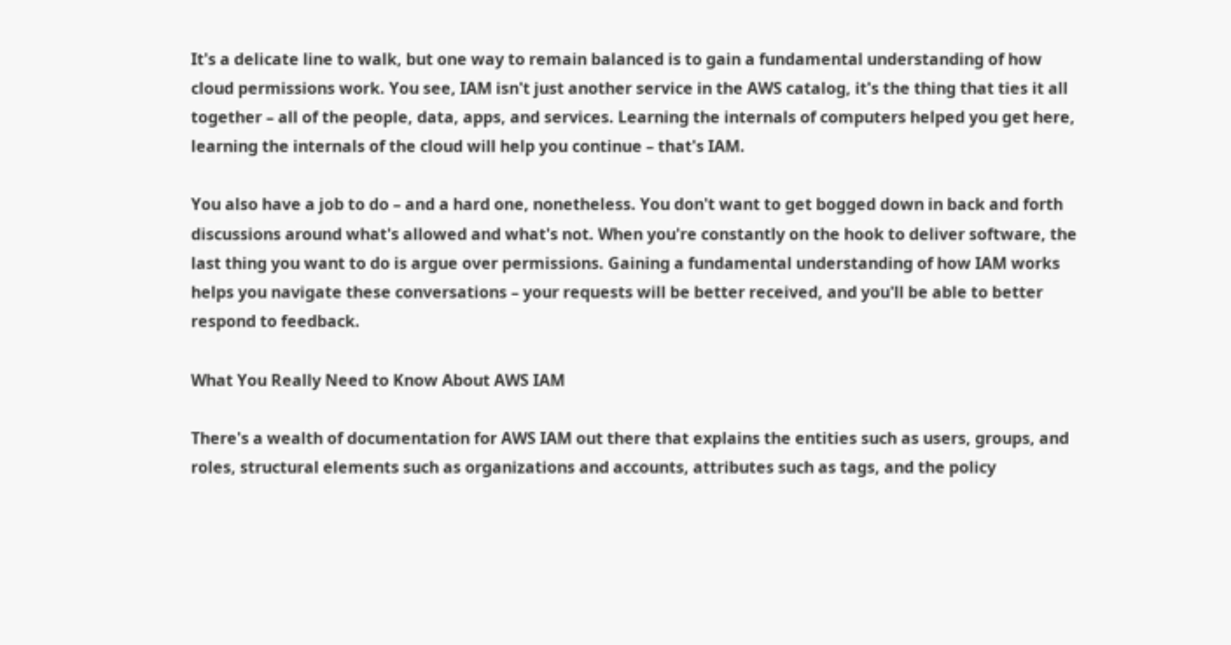It's a delicate line to walk, but one way to remain balanced is to gain a fundamental understanding of how cloud permissions work. You see, IAM isn't just another service in the AWS catalog, it's the thing that ties it all together – all of the people, data, apps, and services. Learning the internals of computers helped you get here, learning the internals of the cloud will help you continue – that's IAM.

You also have a job to do – and a hard one, nonetheless. You don't want to get bogged down in back and forth discussions around what's allowed and what's not. When you're constantly on the hook to deliver software, the last thing you want to do is argue over permissions. Gaining a fundamental understanding of how IAM works helps you navigate these conversations – your requests will be better received, and you'll be able to better respond to feedback.

What You Really Need to Know About AWS IAM

There's a wealth of documentation for AWS IAM out there that explains the entities such as users, groups, and roles, structural elements such as organizations and accounts, attributes such as tags, and the policy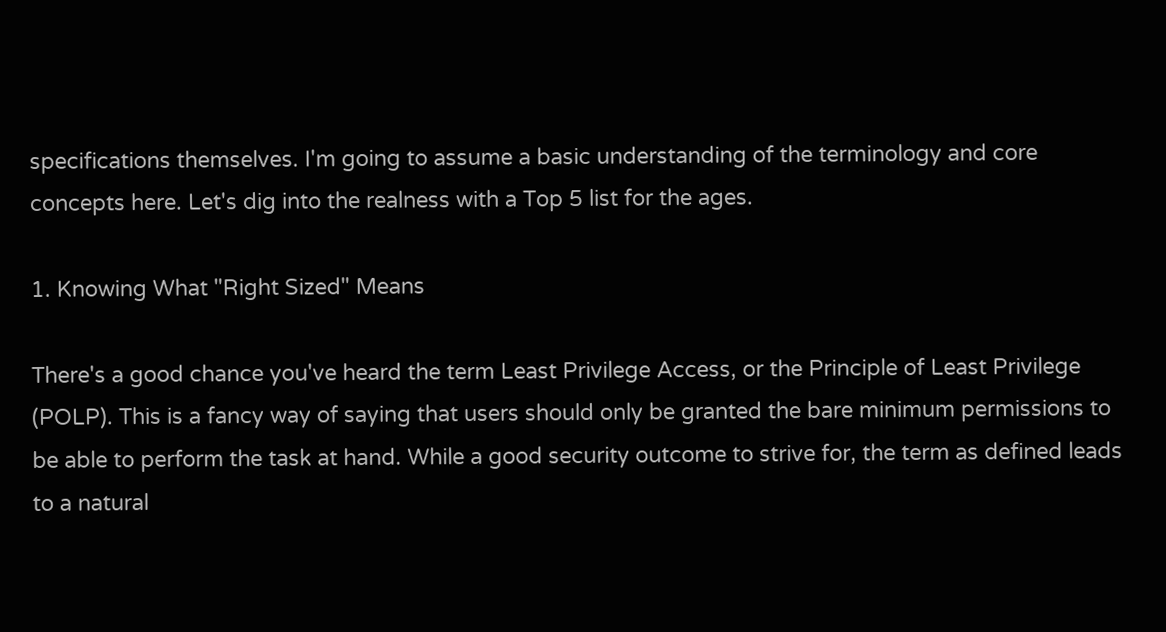specifications themselves. I'm going to assume a basic understanding of the terminology and core concepts here. Let's dig into the realness with a Top 5 list for the ages.

1. Knowing What "Right Sized" Means

There's a good chance you've heard the term Least Privilege Access, or the Principle of Least Privilege (POLP). This is a fancy way of saying that users should only be granted the bare minimum permissions to be able to perform the task at hand. While a good security outcome to strive for, the term as defined leads to a natural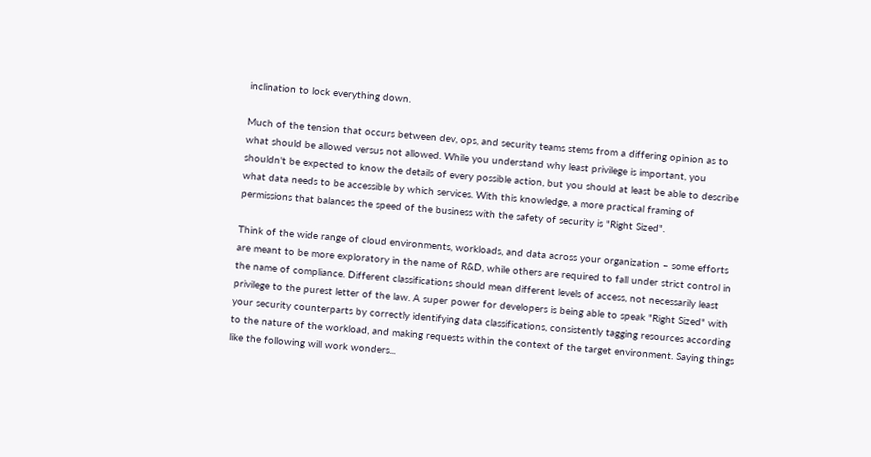inclination to lock everything down.

Much of the tension that occurs between dev, ops, and security teams stems from a differing opinion as to what should be allowed versus not allowed. While you understand why least privilege is important, you shouldn't be expected to know the details of every possible action, but you should at least be able to describe what data needs to be accessible by which services. With this knowledge, a more practical framing of permissions that balances the speed of the business with the safety of security is "Right Sized".

Think of the wide range of cloud environments, workloads, and data across your organization – some efforts are meant to be more exploratory in the name of R&D, while others are required to fall under strict control in the name of compliance. Different classifications should mean different levels of access, not necessarily least privilege to the purest letter of the law. A super power for developers is being able to speak "Right Sized" with your security counterparts by correctly identifying data classifications, consistently tagging resources according to the nature of the workload, and making requests within the context of the target environment. Saying things like the following will work wonders...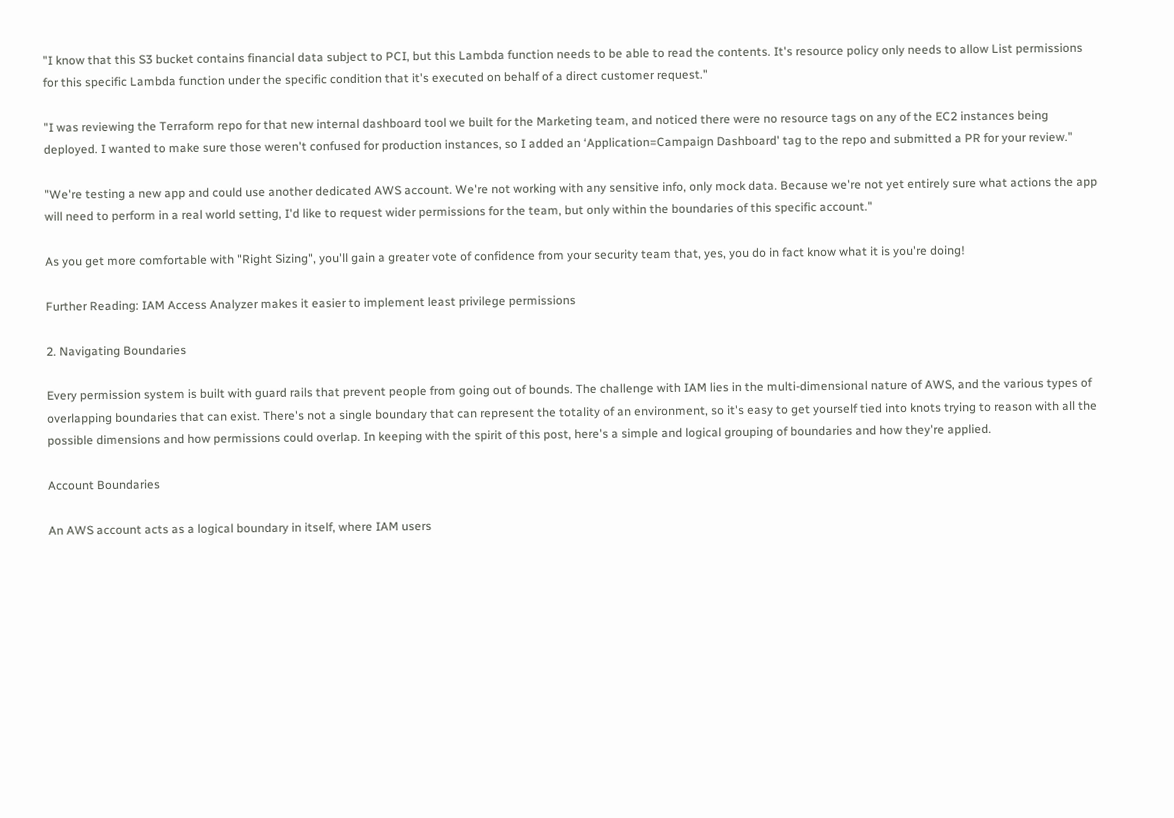"I know that this S3 bucket contains financial data subject to PCI, but this Lambda function needs to be able to read the contents. It's resource policy only needs to allow List permissions for this specific Lambda function under the specific condition that it's executed on behalf of a direct customer request."

"I was reviewing the Terraform repo for that new internal dashboard tool we built for the Marketing team, and noticed there were no resource tags on any of the EC2 instances being deployed. I wanted to make sure those weren't confused for production instances, so I added an ‘Application=Campaign Dashboard' tag to the repo and submitted a PR for your review."

"We're testing a new app and could use another dedicated AWS account. We're not working with any sensitive info, only mock data. Because we're not yet entirely sure what actions the app will need to perform in a real world setting, I'd like to request wider permissions for the team, but only within the boundaries of this specific account."

As you get more comfortable with "Right Sizing", you'll gain a greater vote of confidence from your security team that, yes, you do in fact know what it is you're doing!

Further Reading: IAM Access Analyzer makes it easier to implement least privilege permissions

2. Navigating Boundaries

Every permission system is built with guard rails that prevent people from going out of bounds. The challenge with IAM lies in the multi-dimensional nature of AWS, and the various types of overlapping boundaries that can exist. There's not a single boundary that can represent the totality of an environment, so it's easy to get yourself tied into knots trying to reason with all the possible dimensions and how permissions could overlap. In keeping with the spirit of this post, here's a simple and logical grouping of boundaries and how they're applied.

Account Boundaries

An AWS account acts as a logical boundary in itself, where IAM users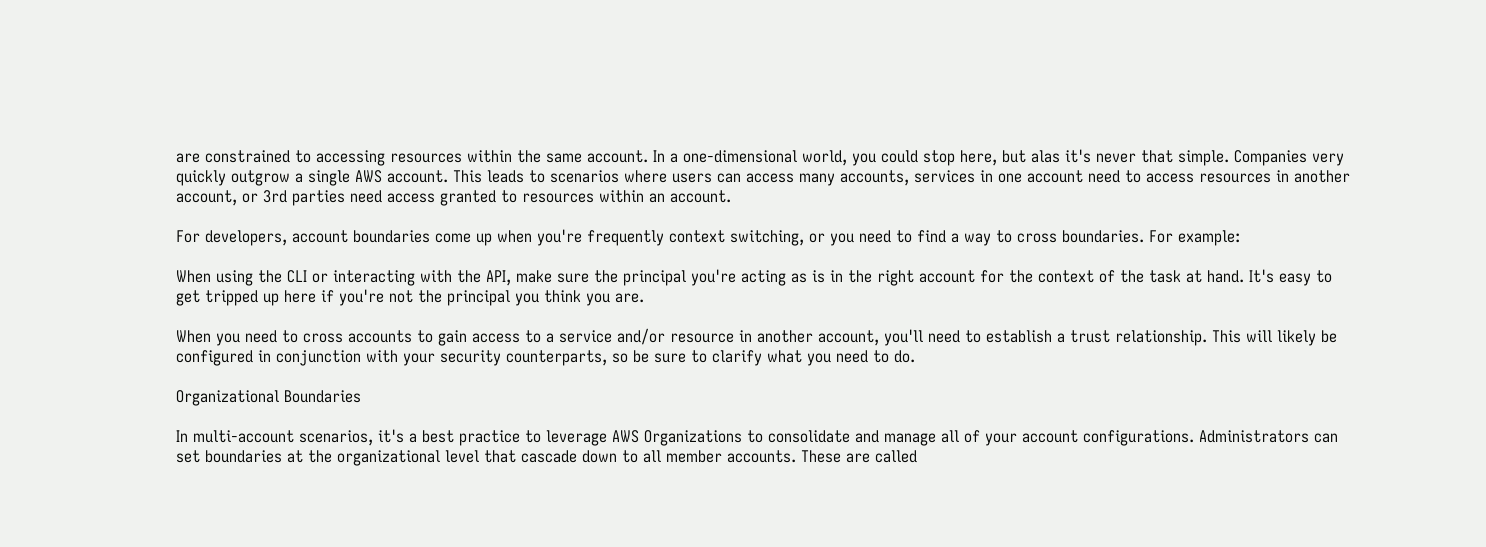are constrained to accessing resources within the same account. In a one-dimensional world, you could stop here, but alas it's never that simple. Companies very quickly outgrow a single AWS account. This leads to scenarios where users can access many accounts, services in one account need to access resources in another account, or 3rd parties need access granted to resources within an account.

For developers, account boundaries come up when you're frequently context switching, or you need to find a way to cross boundaries. For example:

When using the CLI or interacting with the API, make sure the principal you're acting as is in the right account for the context of the task at hand. It's easy to get tripped up here if you're not the principal you think you are.

When you need to cross accounts to gain access to a service and/or resource in another account, you'll need to establish a trust relationship. This will likely be configured in conjunction with your security counterparts, so be sure to clarify what you need to do.

Organizational Boundaries

In multi-account scenarios, it's a best practice to leverage AWS Organizations to consolidate and manage all of your account configurations. Administrators can set boundaries at the organizational level that cascade down to all member accounts. These are called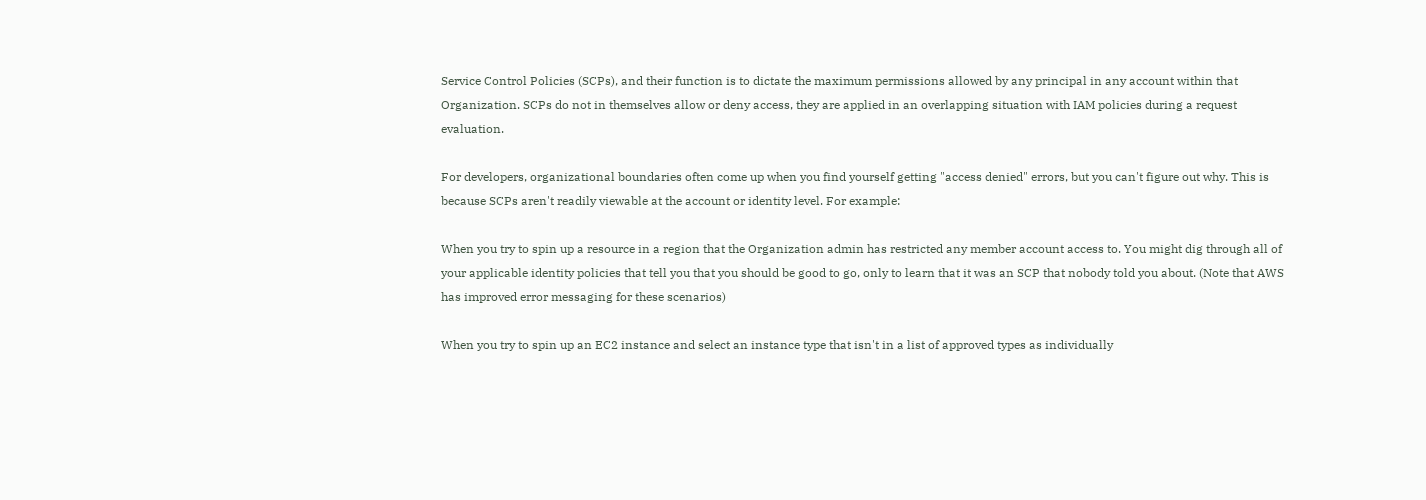Service Control Policies (SCPs), and their function is to dictate the maximum permissions allowed by any principal in any account within that Organization. SCPs do not in themselves allow or deny access, they are applied in an overlapping situation with IAM policies during a request evaluation.

For developers, organizational boundaries often come up when you find yourself getting "access denied" errors, but you can't figure out why. This is because SCPs aren't readily viewable at the account or identity level. For example:

When you try to spin up a resource in a region that the Organization admin has restricted any member account access to. You might dig through all of your applicable identity policies that tell you that you should be good to go, only to learn that it was an SCP that nobody told you about. (Note that AWS has improved error messaging for these scenarios)

When you try to spin up an EC2 instance and select an instance type that isn't in a list of approved types as individually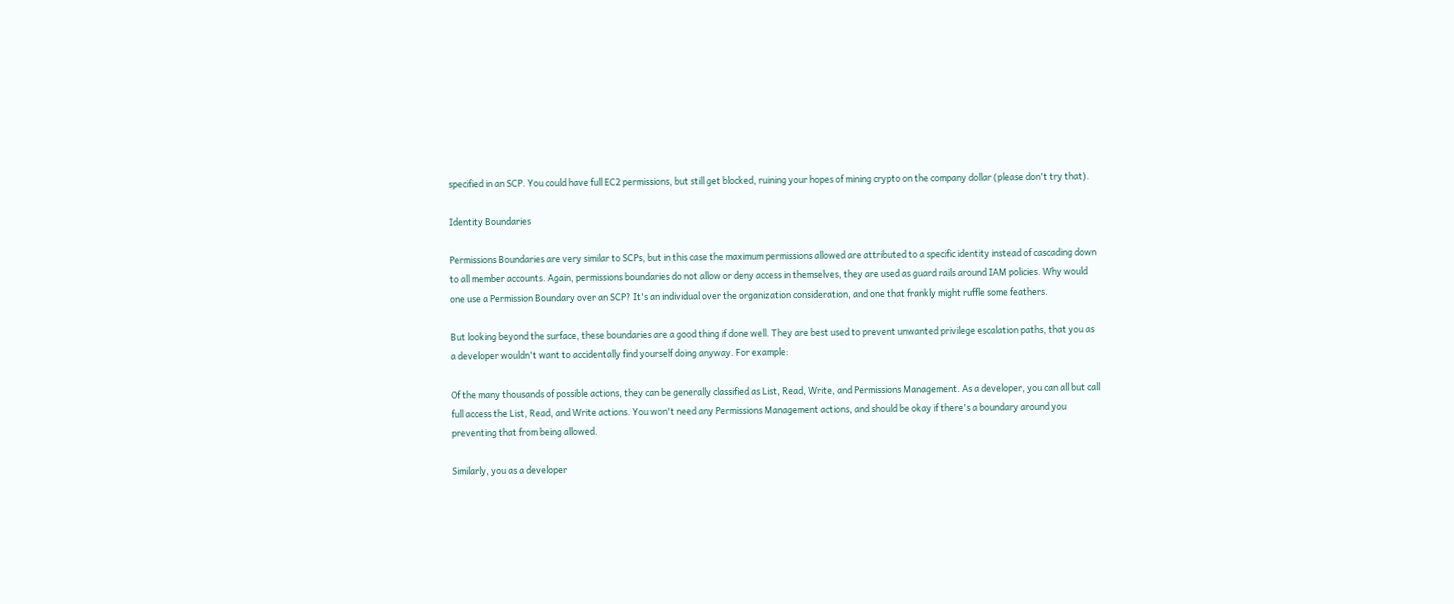specified in an SCP. You could have full EC2 permissions, but still get blocked, ruining your hopes of mining crypto on the company dollar (please don't try that).

Identity Boundaries

Permissions Boundaries are very similar to SCPs, but in this case the maximum permissions allowed are attributed to a specific identity instead of cascading down to all member accounts. Again, permissions boundaries do not allow or deny access in themselves, they are used as guard rails around IAM policies. Why would one use a Permission Boundary over an SCP? It's an individual over the organization consideration, and one that frankly might ruffle some feathers.

But looking beyond the surface, these boundaries are a good thing if done well. They are best used to prevent unwanted privilege escalation paths, that you as a developer wouldn't want to accidentally find yourself doing anyway. For example:

Of the many thousands of possible actions, they can be generally classified as List, Read, Write, and Permissions Management. As a developer, you can all but call full access the List, Read, and Write actions. You won't need any Permissions Management actions, and should be okay if there's a boundary around you preventing that from being allowed.

Similarly, you as a developer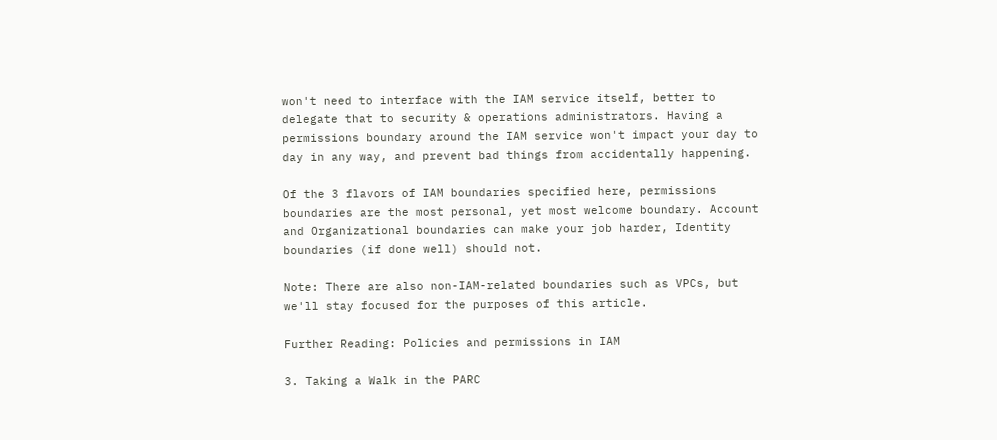won't need to interface with the IAM service itself, better to delegate that to security & operations administrators. Having a permissions boundary around the IAM service won't impact your day to day in any way, and prevent bad things from accidentally happening.

Of the 3 flavors of IAM boundaries specified here, permissions boundaries are the most personal, yet most welcome boundary. Account and Organizational boundaries can make your job harder, Identity boundaries (if done well) should not.

Note: There are also non-IAM-related boundaries such as VPCs, but we'll stay focused for the purposes of this article.

Further Reading: Policies and permissions in IAM

3. Taking a Walk in the PARC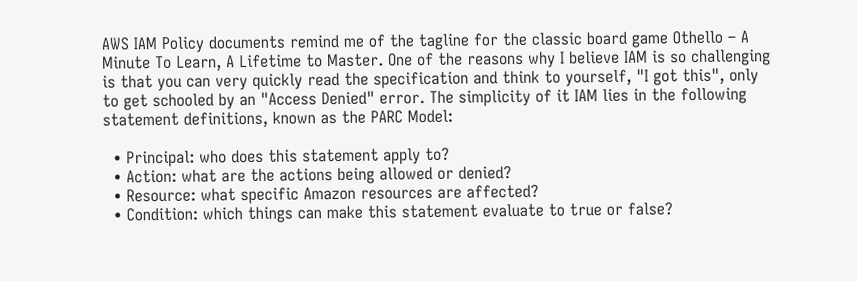AWS IAM Policy documents remind me of the tagline for the classic board game Othello – A Minute To Learn, A Lifetime to Master. One of the reasons why I believe IAM is so challenging is that you can very quickly read the specification and think to yourself, "I got this", only to get schooled by an "Access Denied" error. The simplicity of it IAM lies in the following statement definitions, known as the PARC Model:

  • Principal: who does this statement apply to?
  • Action: what are the actions being allowed or denied?
  • Resource: what specific Amazon resources are affected?
  • Condition: which things can make this statement evaluate to true or false?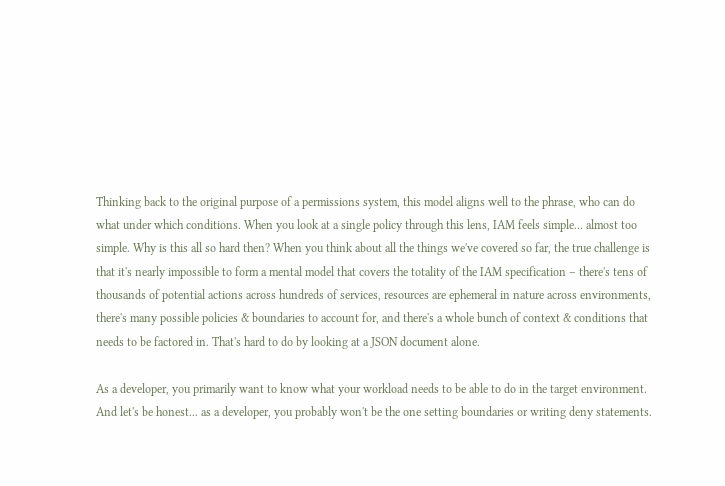Thinking back to the original purpose of a permissions system, this model aligns well to the phrase, who can do what under which conditions. When you look at a single policy through this lens, IAM feels simple… almost too simple. Why is this all so hard then? When you think about all the things we've covered so far, the true challenge is that it's nearly impossible to form a mental model that covers the totality of the IAM specification – there's tens of thousands of potential actions across hundreds of services, resources are ephemeral in nature across environments, there's many possible policies & boundaries to account for, and there's a whole bunch of context & conditions that needs to be factored in. That's hard to do by looking at a JSON document alone.

As a developer, you primarily want to know what your workload needs to be able to do in the target environment. And let's be honest... as a developer, you probably won't be the one setting boundaries or writing deny statements.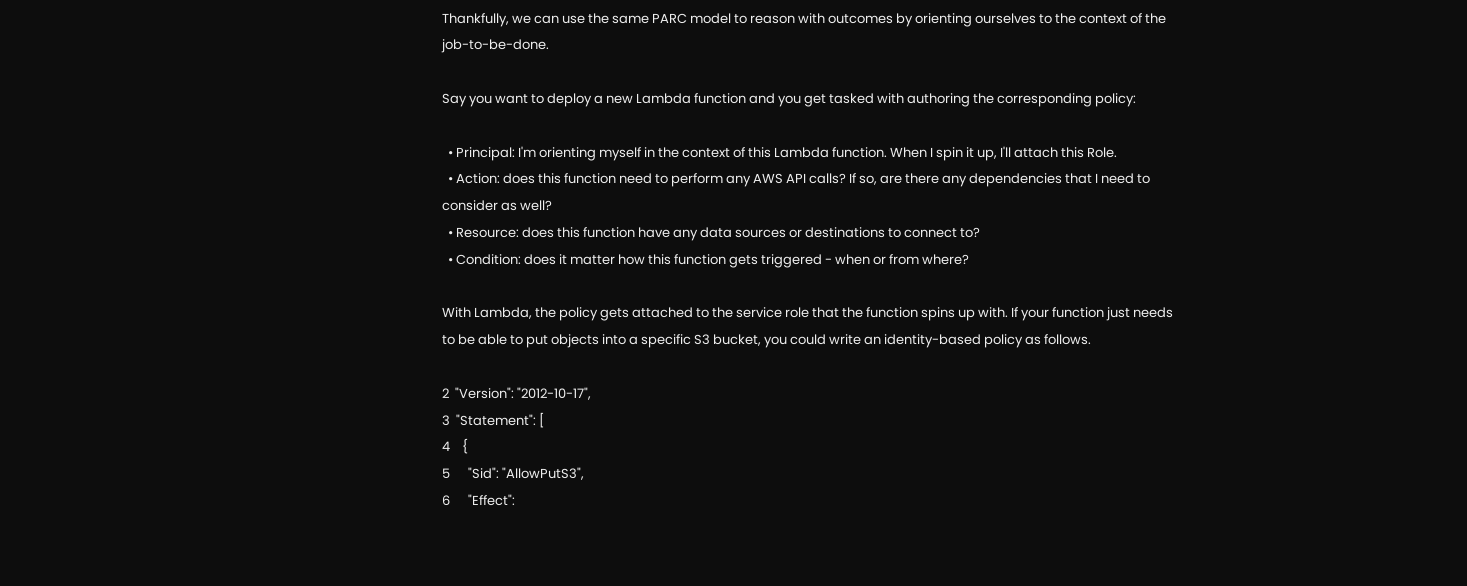Thankfully, we can use the same PARC model to reason with outcomes by orienting ourselves to the context of the job-to-be-done.

Say you want to deploy a new Lambda function and you get tasked with authoring the corresponding policy:

  • Principal: I'm orienting myself in the context of this Lambda function. When I spin it up, I'll attach this Role.
  • Action: does this function need to perform any AWS API calls? If so, are there any dependencies that I need to consider as well?
  • Resource: does this function have any data sources or destinations to connect to?
  • Condition: does it matter how this function gets triggered - when or from where?

With Lambda, the policy gets attached to the service role that the function spins up with. If your function just needs to be able to put objects into a specific S3 bucket, you could write an identity-based policy as follows.

2  "Version": "2012-10-17",
3  "Statement": [
4    {
5      "Sid": "AllowPutS3",
6      "Effect":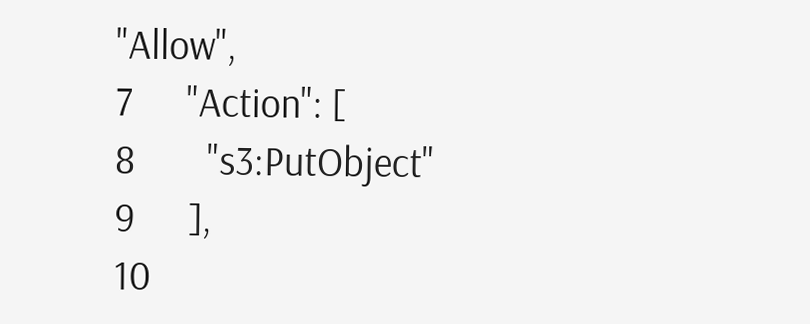"Allow",
7      "Action": [
8        "s3:PutObject"
9      ],
10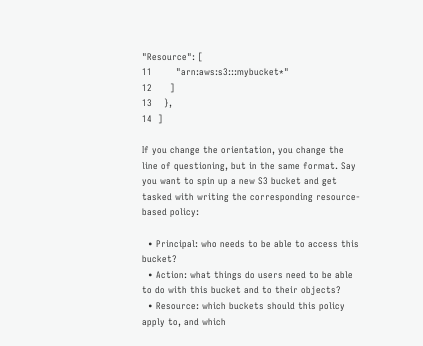"Resource": [
11        "arn:aws:s3:::mybucket*"
12      ]
13    },
14  ]

If you change the orientation, you change the line of questioning, but in the same format. Say you want to spin up a new S3 bucket and get tasked with writing the corresponding resource-based policy:

  • Principal: who needs to be able to access this bucket?
  • Action: what things do users need to be able to do with this bucket and to their objects?
  • Resource: which buckets should this policy apply to, and which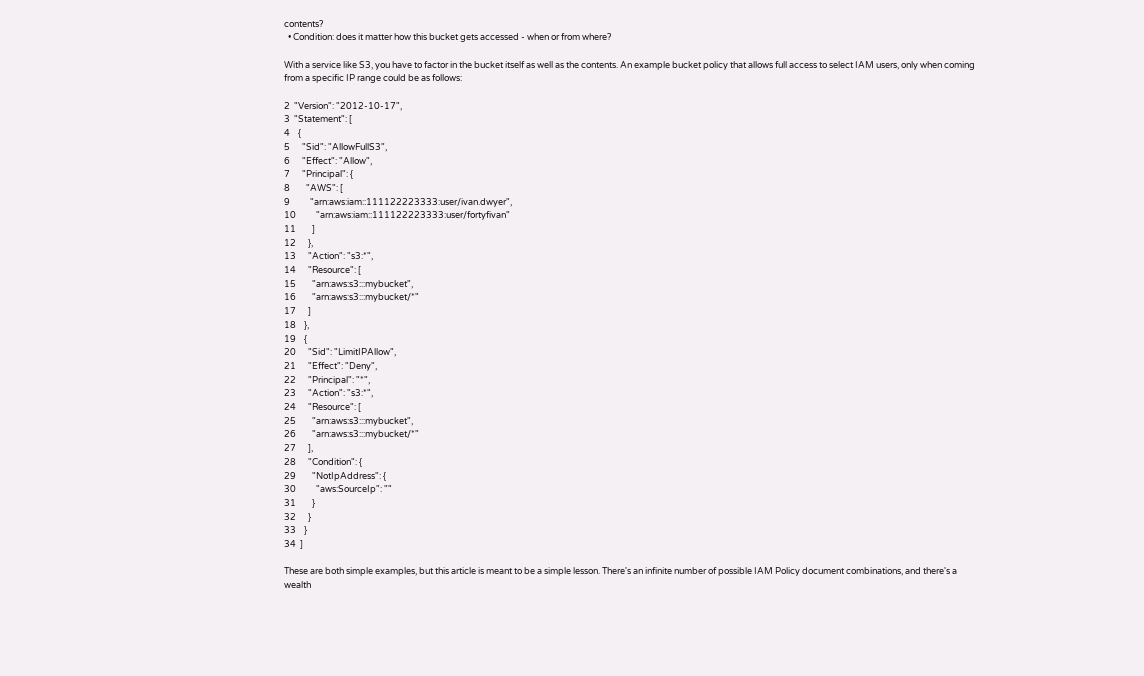contents?
  • Condition: does it matter how this bucket gets accessed - when or from where?

With a service like S3, you have to factor in the bucket itself as well as the contents. An example bucket policy that allows full access to select IAM users, only when coming from a specific IP range could be as follows:

2  "Version": "2012-10-17",
3  "Statement": [
4    {
5      "Sid": "AllowFullS3",
6      "Effect": "Allow",
7      "Principal": {
8        "AWS": [
9          "arn:aws:iam::111122223333:user/ivan.dwyer",
10          "arn:aws:iam::111122223333:user/fortyfivan"
11        ]
12      },
13      "Action": "s3:*",
14      "Resource": [
15        "arn:aws:s3:::mybucket",
16        "arn:aws:s3:::mybucket/*"
17      ]
18    },
19    {
20      "Sid": "LimitIPAllow",
21      "Effect": "Deny",
22      "Principal": "*",
23      "Action": "s3:*",
24      "Resource": [
25        "arn:aws:s3:::mybucket",
26        "arn:aws:s3:::mybucket/*"
27      ],
28      "Condition": {
29        "NotIpAddress": {
30          "aws:SourceIp": ""
31        }
32      }
33    }
34  ]

These are both simple examples, but this article is meant to be a simple lesson. There's an infinite number of possible IAM Policy document combinations, and there's a wealth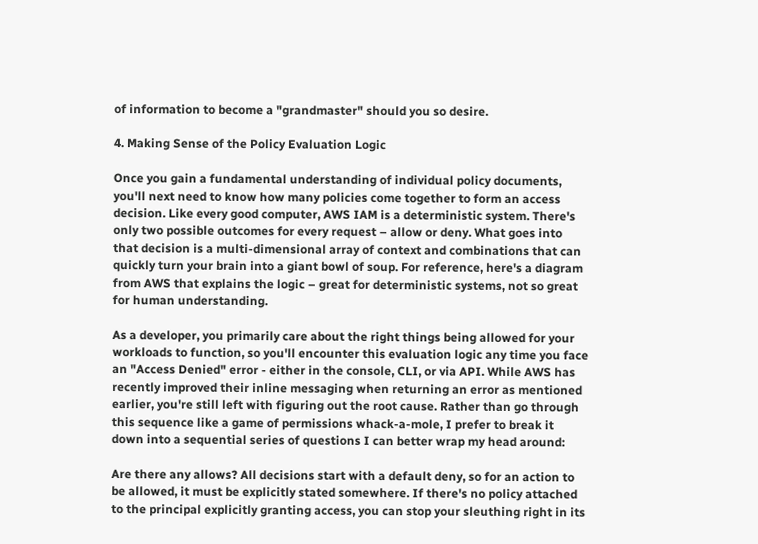of information to become a "grandmaster" should you so desire.

4. Making Sense of the Policy Evaluation Logic

Once you gain a fundamental understanding of individual policy documents, you'll next need to know how many policies come together to form an access decision. Like every good computer, AWS IAM is a deterministic system. There's only two possible outcomes for every request – allow or deny. What goes into that decision is a multi-dimensional array of context and combinations that can quickly turn your brain into a giant bowl of soup. For reference, here's a diagram from AWS that explains the logic – great for deterministic systems, not so great for human understanding.

As a developer, you primarily care about the right things being allowed for your workloads to function, so you'll encounter this evaluation logic any time you face an "Access Denied" error - either in the console, CLI, or via API. While AWS has recently improved their inline messaging when returning an error as mentioned earlier, you're still left with figuring out the root cause. Rather than go through this sequence like a game of permissions whack-a-mole, I prefer to break it down into a sequential series of questions I can better wrap my head around:

Are there any allows? All decisions start with a default deny, so for an action to be allowed, it must be explicitly stated somewhere. If there's no policy attached to the principal explicitly granting access, you can stop your sleuthing right in its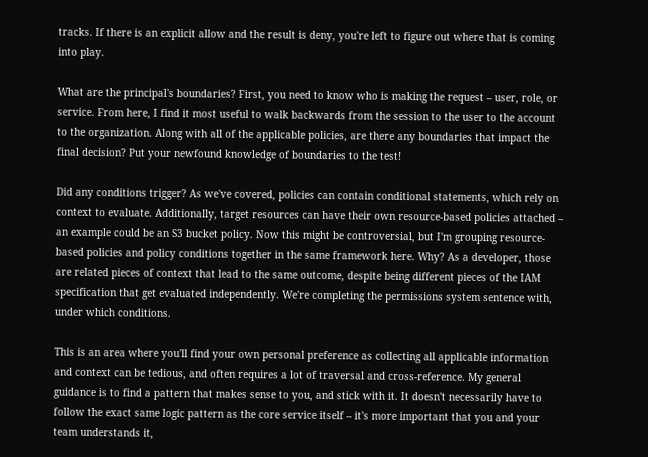tracks. If there is an explicit allow and the result is deny, you're left to figure out where that is coming into play.

What are the principal's boundaries? First, you need to know who is making the request – user, role, or service. From here, I find it most useful to walk backwards from the session to the user to the account to the organization. Along with all of the applicable policies, are there any boundaries that impact the final decision? Put your newfound knowledge of boundaries to the test!

Did any conditions trigger? As we've covered, policies can contain conditional statements, which rely on context to evaluate. Additionally, target resources can have their own resource-based policies attached – an example could be an S3 bucket policy. Now this might be controversial, but I'm grouping resource-based policies and policy conditions together in the same framework here. Why? As a developer, those are related pieces of context that lead to the same outcome, despite being different pieces of the IAM specification that get evaluated independently. We're completing the permissions system sentence with, under which conditions.

This is an area where you'll find your own personal preference as collecting all applicable information and context can be tedious, and often requires a lot of traversal and cross-reference. My general guidance is to find a pattern that makes sense to you, and stick with it. It doesn't necessarily have to follow the exact same logic pattern as the core service itself – it's more important that you and your team understands it,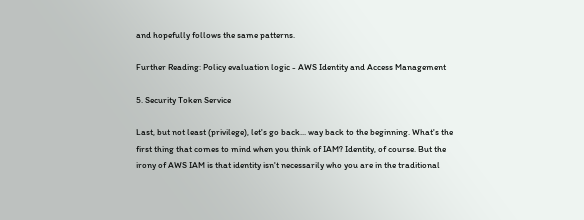and hopefully follows the same patterns.

Further Reading: Policy evaluation logic - AWS Identity and Access Management

5. Security Token Service

Last, but not least (privilege), let's go back... way back to the beginning. What's the first thing that comes to mind when you think of IAM? Identity, of course. But the irony of AWS IAM is that identity isn't necessarily who you are in the traditional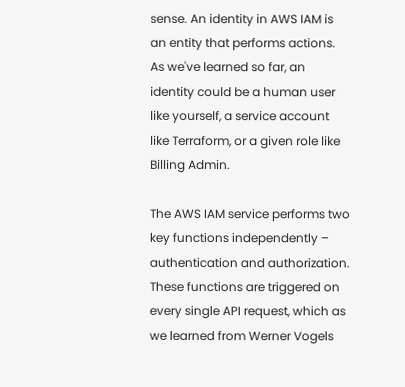sense. An identity in AWS IAM is an entity that performs actions. As we've learned so far, an identity could be a human user like yourself, a service account like Terraform, or a given role like Billing Admin.

The AWS IAM service performs two key functions independently – authentication and authorization. These functions are triggered on every single API request, which as we learned from Werner Vogels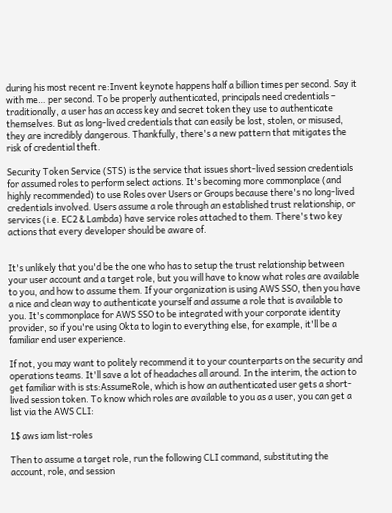during his most recent re:Invent keynote happens half a billion times per second. Say it with me… per second. To be properly authenticated, principals need credentials – traditionally, a user has an access key and secret token they use to authenticate themselves. But as long-lived credentials that can easily be lost, stolen, or misused, they are incredibly dangerous. Thankfully, there's a new pattern that mitigates the risk of credential theft.

Security Token Service (STS) is the service that issues short-lived session credentials for assumed roles to perform select actions. It's becoming more commonplace (and highly recommended) to use Roles over Users or Groups because there's no long-lived credentials involved. Users assume a role through an established trust relationship, or services (i.e. EC2 & Lambda) have service roles attached to them. There's two key actions that every developer should be aware of.


It's unlikely that you'd be the one who has to setup the trust relationship between your user account and a target role, but you will have to know what roles are available to you, and how to assume them. If your organization is using AWS SSO, then you have a nice and clean way to authenticate yourself and assume a role that is available to you. It's commonplace for AWS SSO to be integrated with your corporate identity provider, so if you're using Okta to login to everything else, for example, it'll be a familiar end user experience.

If not, you may want to politely recommend it to your counterparts on the security and operations teams. It'll save a lot of headaches all around. In the interim, the action to get familiar with is sts:AssumeRole, which is how an authenticated user gets a short-lived session token. To know which roles are available to you as a user, you can get a list via the AWS CLI:

1$ aws iam list-roles

Then to assume a target role, run the following CLI command, substituting the account, role, and session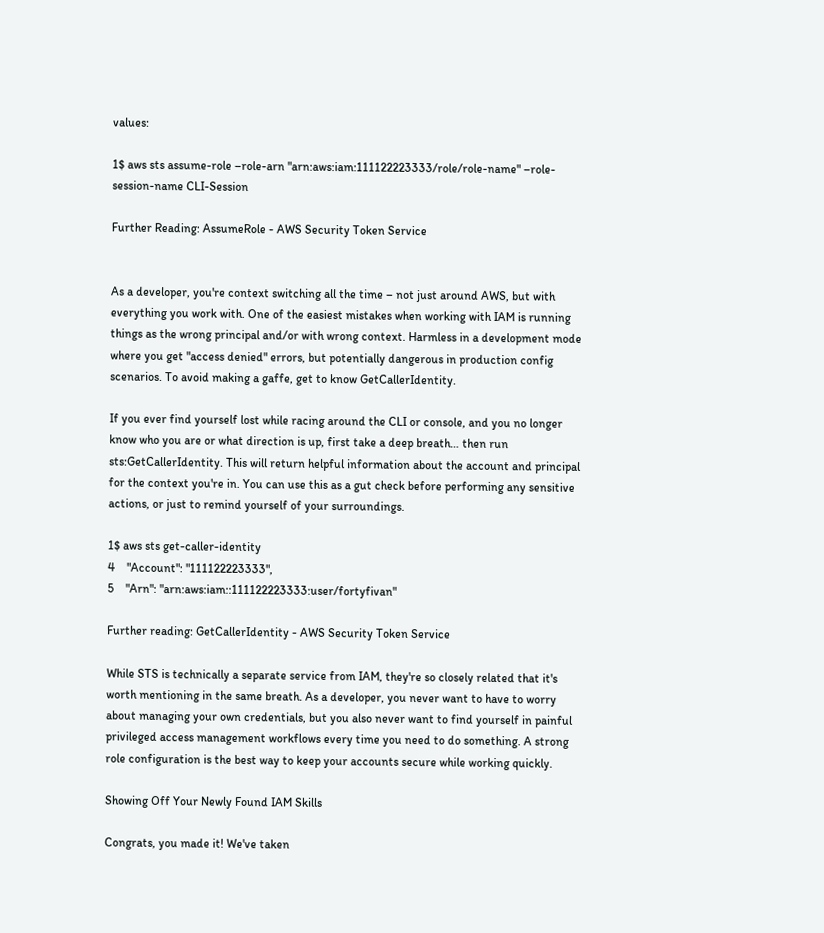values:

1$ aws sts assume-role –role-arn "arn:aws:iam:111122223333/role/role-name" –role-session-name CLI-Session

Further Reading: AssumeRole - AWS Security Token Service


As a developer, you're context switching all the time – not just around AWS, but with everything you work with. One of the easiest mistakes when working with IAM is running things as the wrong principal and/or with wrong context. Harmless in a development mode where you get "access denied" errors, but potentially dangerous in production config scenarios. To avoid making a gaffe, get to know GetCallerIdentity.

If you ever find yourself lost while racing around the CLI or console, and you no longer know who you are or what direction is up, first take a deep breath… then run sts:GetCallerIdentity. This will return helpful information about the account and principal for the context you're in. You can use this as a gut check before performing any sensitive actions, or just to remind yourself of your surroundings.

1$ aws sts get-caller-identity
4    "Account": "111122223333",
5    "Arn": "arn:aws:iam::111122223333:user/fortyfivan"

Further reading: GetCallerIdentity - AWS Security Token Service

While STS is technically a separate service from IAM, they're so closely related that it's worth mentioning in the same breath. As a developer, you never want to have to worry about managing your own credentials, but you also never want to find yourself in painful privileged access management workflows every time you need to do something. A strong role configuration is the best way to keep your accounts secure while working quickly.

Showing Off Your Newly Found IAM Skills

Congrats, you made it! We've taken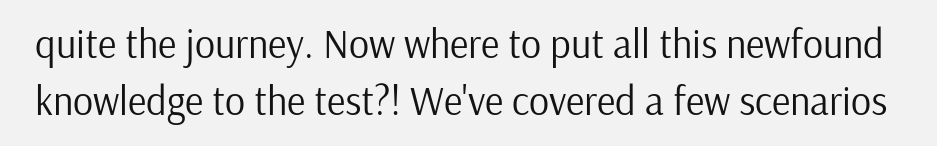quite the journey. Now where to put all this newfound knowledge to the test?! We've covered a few scenarios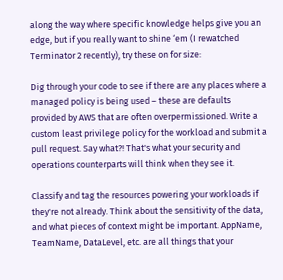along the way where specific knowledge helps give you an edge, but if you really want to shine ‘em (I rewatched Terminator 2 recently), try these on for size:

Dig through your code to see if there are any places where a managed policy is being used – these are defaults provided by AWS that are often overpermissioned. Write a custom least privilege policy for the workload and submit a pull request. Say what?! That's what your security and operations counterparts will think when they see it.

Classify and tag the resources powering your workloads if they're not already. Think about the sensitivity of the data, and what pieces of context might be important. AppName, TeamName, DataLevel, etc. are all things that your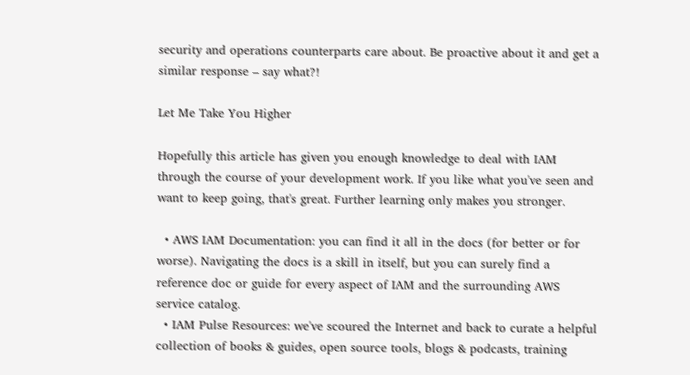security and operations counterparts care about. Be proactive about it and get a similar response – say what?!

Let Me Take You Higher

Hopefully this article has given you enough knowledge to deal with IAM through the course of your development work. If you like what you've seen and want to keep going, that's great. Further learning only makes you stronger.

  • AWS IAM Documentation: you can find it all in the docs (for better or for worse). Navigating the docs is a skill in itself, but you can surely find a reference doc or guide for every aspect of IAM and the surrounding AWS service catalog.
  • IAM Pulse Resources: we've scoured the Internet and back to curate a helpful collection of books & guides, open source tools, blogs & podcasts, training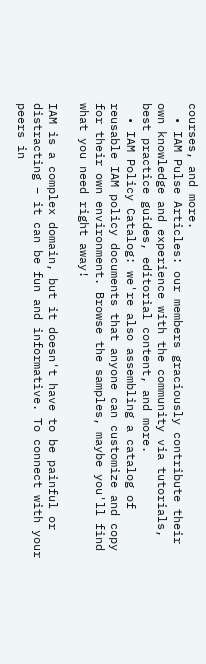courses, and more.
  • IAM Pulse Articles: our members graciously contribute their own knowledge and experience with the community via tutorials, best practice guides, editorial content, and more.
  • IAM Policy Catalog: we're also assembling a catalog of reusable IAM policy documents that anyone can customize and copy for their own environment. Browse the samples, maybe you'll find what you need right away!

IAM is a complex domain, but it doesn't have to be painful or distracting – it can be fun and informative. To connect with your peers in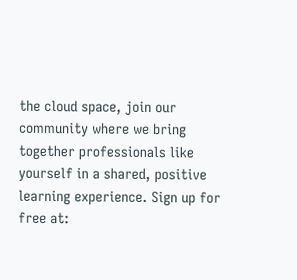the cloud space, join our community where we bring together professionals like yourself in a shared, positive learning experience. Sign up for free at: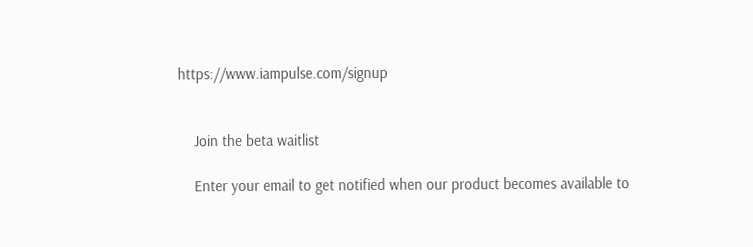https://www.iampulse.com/signup


    Join the beta waitlist

    Enter your email to get notified when our product becomes available to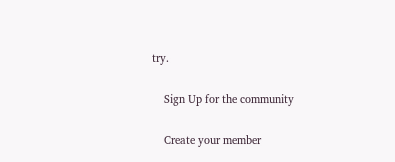try.

    Sign Up for the community

    Create your member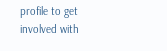profile to get involved with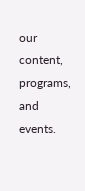our content, programs, and events.